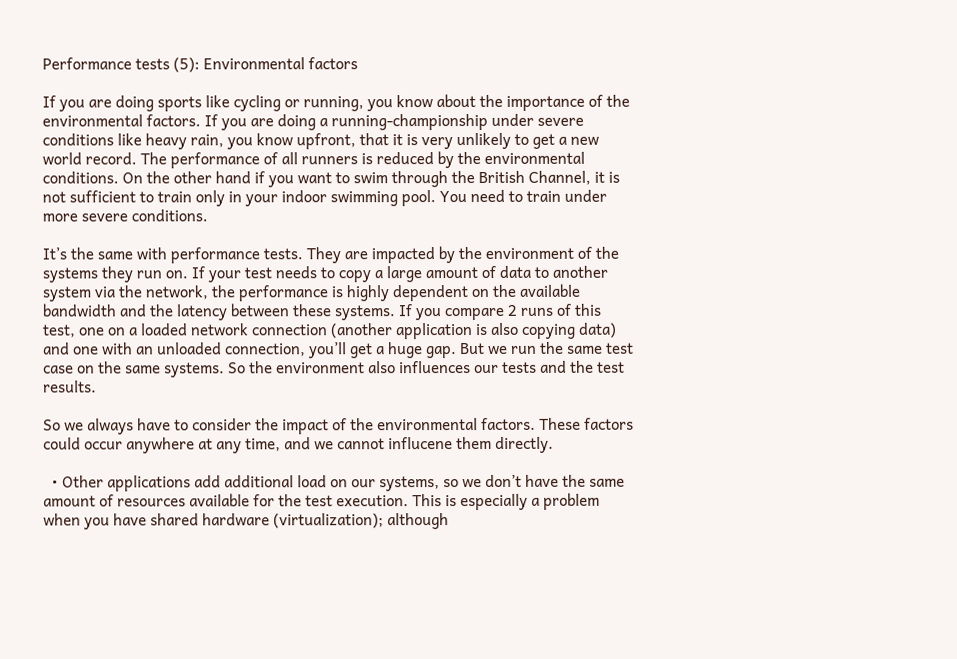Performance tests (5): Environmental factors

If you are doing sports like cycling or running, you know about the importance of the environmental factors. If you are doing a running-championship under severe conditions like heavy rain, you know upfront, that it is very unlikely to get a new world record. The performance of all runners is reduced by the environmental conditions. On the other hand if you want to swim through the British Channel, it is not sufficient to train only in your indoor swimming pool. You need to train under more severe conditions.

It’s the same with performance tests. They are impacted by the environment of the systems they run on. If your test needs to copy a large amount of data to another system via the network, the performance is highly dependent on the available bandwidth and the latency between these systems. If you compare 2 runs of this test, one on a loaded network connection (another application is also copying data) and one with an unloaded connection, you’ll get a huge gap. But we run the same test case on the same systems. So the environment also influences our tests and the test results.

So we always have to consider the impact of the environmental factors. These factors could occur anywhere at any time, and we cannot influcene them directly.

  • Other applications add additional load on our systems, so we don’t have the same amount of resources available for the test execution. This is especially a problem when you have shared hardware (virtualization); although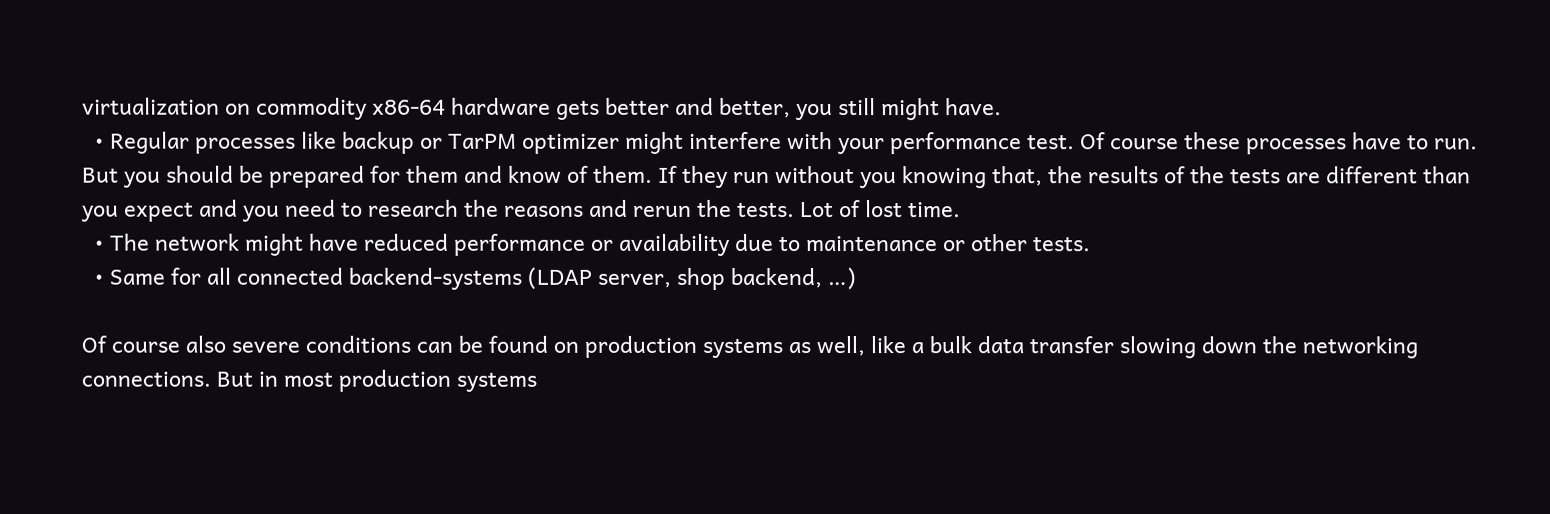virtualization on commodity x86-64 hardware gets better and better, you still might have.
  • Regular processes like backup or TarPM optimizer might interfere with your performance test. Of course these processes have to run. But you should be prepared for them and know of them. If they run without you knowing that, the results of the tests are different than you expect and you need to research the reasons and rerun the tests. Lot of lost time.
  • The network might have reduced performance or availability due to maintenance or other tests.
  • Same for all connected backend-systems (LDAP server, shop backend, …)

Of course also severe conditions can be found on production systems as well, like a bulk data transfer slowing down the networking connections. But in most production systems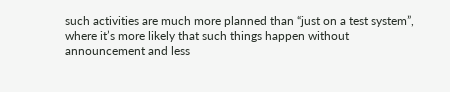such activities are much more planned than “just on a test system”, where it’s more likely that such things happen without announcement and less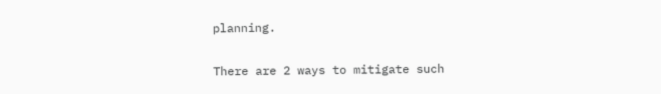planning.

There are 2 ways to mitigate such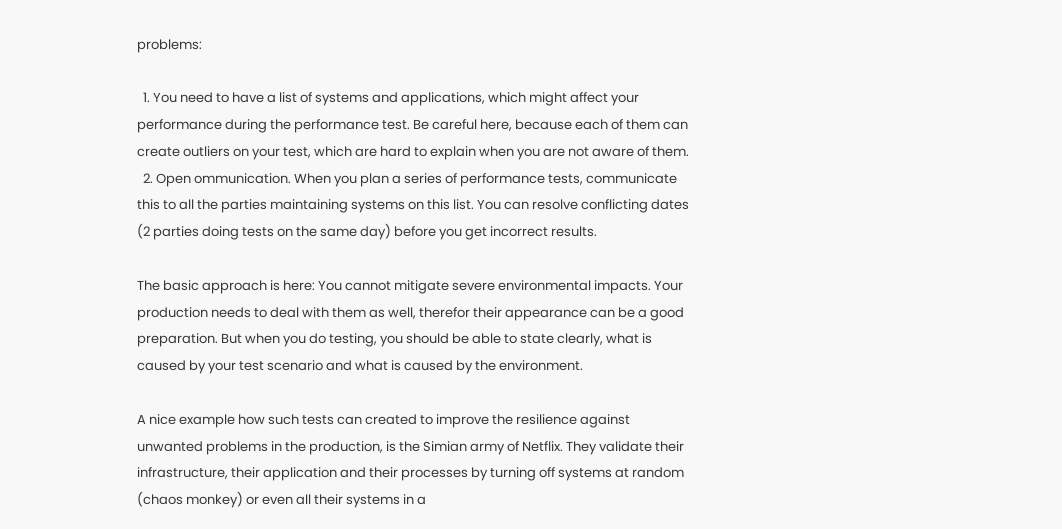problems:

  1. You need to have a list of systems and applications, which might affect your performance during the performance test. Be careful here, because each of them can create outliers on your test, which are hard to explain when you are not aware of them.
  2. Open ommunication. When you plan a series of performance tests, communicate this to all the parties maintaining systems on this list. You can resolve conflicting dates (2 parties doing tests on the same day) before you get incorrect results.

The basic approach is here: You cannot mitigate severe environmental impacts. Your production needs to deal with them as well, therefor their appearance can be a good preparation. But when you do testing, you should be able to state clearly, what is caused by your test scenario and what is caused by the environment.

A nice example how such tests can created to improve the resilience against unwanted problems in the production, is the Simian army of Netflix. They validate their infrastructure, their application and their processes by turning off systems at random (chaos monkey) or even all their systems in a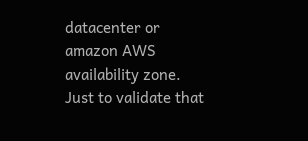datacenter or amazon AWS availability zone. Just to validate that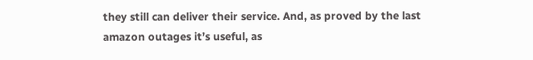they still can deliver their service. And, as proved by the last amazon outages it’s useful, as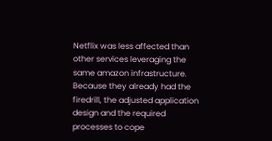Netflix was less affected than other services leveraging the same amazon infrastructure. Because they already had the firedrill, the adjusted application design and the required processes to cope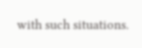with such situations.